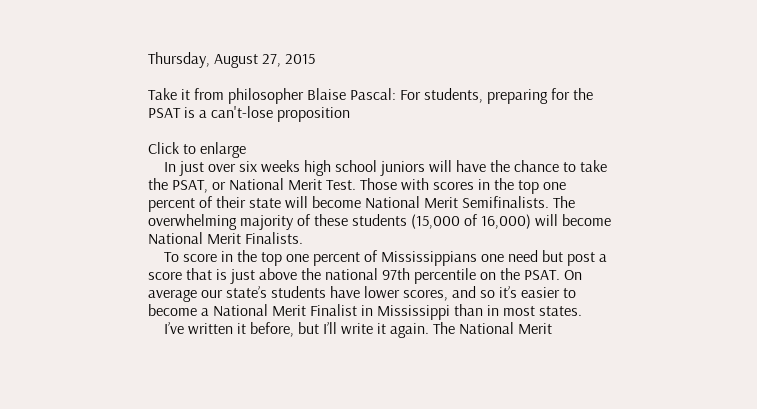Thursday, August 27, 2015

Take it from philosopher Blaise Pascal: For students, preparing for the PSAT is a can't-lose proposition

Click to enlarge
    In just over six weeks high school juniors will have the chance to take the PSAT, or National Merit Test. Those with scores in the top one percent of their state will become National Merit Semifinalists. The overwhelming majority of these students (15,000 of 16,000) will become National Merit Finalists.
    To score in the top one percent of Mississippians one need but post a score that is just above the national 97th percentile on the PSAT. On average our state’s students have lower scores, and so it’s easier to become a National Merit Finalist in Mississippi than in most states.
    I’ve written it before, but I’ll write it again. The National Merit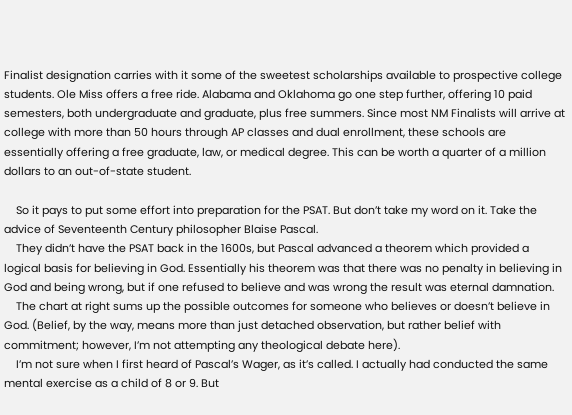Finalist designation carries with it some of the sweetest scholarships available to prospective college students. Ole Miss offers a free ride. Alabama and Oklahoma go one step further, offering 10 paid semesters, both undergraduate and graduate, plus free summers. Since most NM Finalists will arrive at college with more than 50 hours through AP classes and dual enrollment, these schools are essentially offering a free graduate, law, or medical degree. This can be worth a quarter of a million dollars to an out-of-state student.

    So it pays to put some effort into preparation for the PSAT. But don’t take my word on it. Take the advice of Seventeenth Century philosopher Blaise Pascal.
    They didn’t have the PSAT back in the 1600s, but Pascal advanced a theorem which provided a logical basis for believing in God. Essentially his theorem was that there was no penalty in believing in God and being wrong, but if one refused to believe and was wrong the result was eternal damnation.
    The chart at right sums up the possible outcomes for someone who believes or doesn’t believe in God. (Belief, by the way, means more than just detached observation, but rather belief with commitment; however, I’m not attempting any theological debate here).
    I’m not sure when I first heard of Pascal’s Wager, as it’s called. I actually had conducted the same mental exercise as a child of 8 or 9. But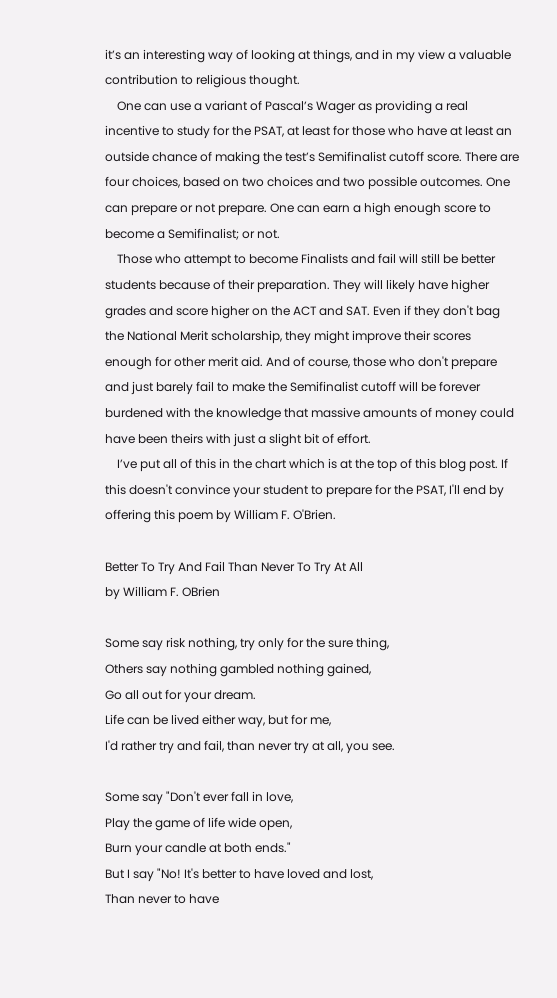it’s an interesting way of looking at things, and in my view a valuable contribution to religious thought.
    One can use a variant of Pascal’s Wager as providing a real incentive to study for the PSAT, at least for those who have at least an outside chance of making the test’s Semifinalist cutoff score. There are four choices, based on two choices and two possible outcomes. One can prepare or not prepare. One can earn a high enough score to become a Semifinalist; or not.
    Those who attempt to become Finalists and fail will still be better students because of their preparation. They will likely have higher grades and score higher on the ACT and SAT. Even if they don't bag the National Merit scholarship, they might improve their scores enough for other merit aid. And of course, those who don't prepare and just barely fail to make the Semifinalist cutoff will be forever burdened with the knowledge that massive amounts of money could have been theirs with just a slight bit of effort.
    I’ve put all of this in the chart which is at the top of this blog post. If this doesn't convince your student to prepare for the PSAT, I'll end by offering this poem by William F. O'Brien.

Better To Try And Fail Than Never To Try At All
by William F. OBrien

Some say risk nothing, try only for the sure thing,
Others say nothing gambled nothing gained,
Go all out for your dream.
Life can be lived either way, but for me,
I'd rather try and fail, than never try at all, you see.

Some say "Don't ever fall in love,
Play the game of life wide open,
Burn your candle at both ends."
But I say "No! It's better to have loved and lost,
Than never to have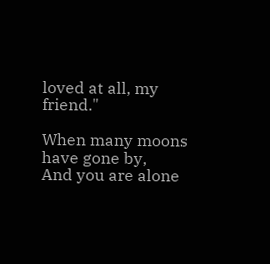loved at all, my friend."

When many moons have gone by,
And you are alone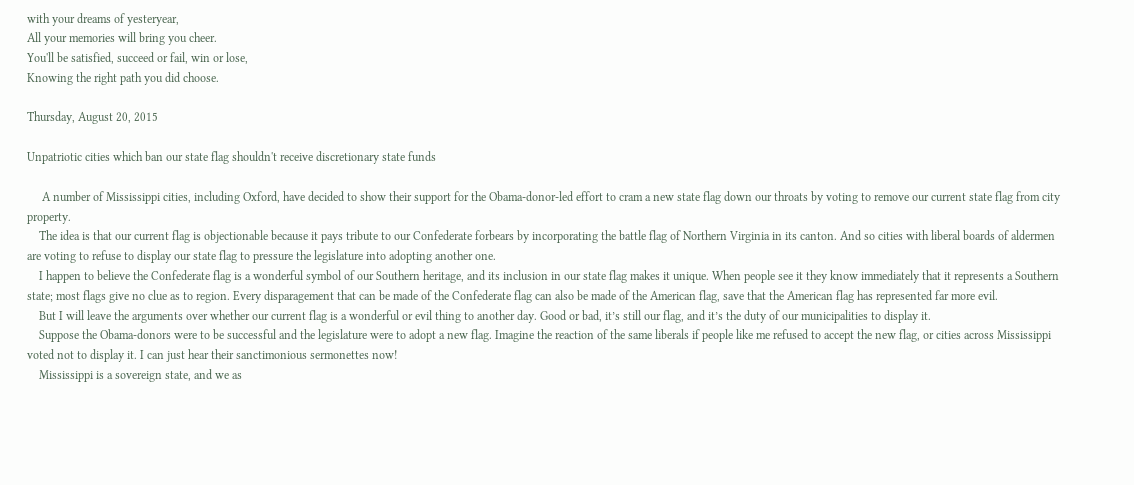with your dreams of yesteryear,
All your memories will bring you cheer.
You'll be satisfied, succeed or fail, win or lose,
Knowing the right path you did choose.

Thursday, August 20, 2015

Unpatriotic cities which ban our state flag shouldn't receive discretionary state funds

     A number of Mississippi cities, including Oxford, have decided to show their support for the Obama-donor-led effort to cram a new state flag down our throats by voting to remove our current state flag from city property.
    The idea is that our current flag is objectionable because it pays tribute to our Confederate forbears by incorporating the battle flag of Northern Virginia in its canton. And so cities with liberal boards of aldermen are voting to refuse to display our state flag to pressure the legislature into adopting another one.
    I happen to believe the Confederate flag is a wonderful symbol of our Southern heritage, and its inclusion in our state flag makes it unique. When people see it they know immediately that it represents a Southern state; most flags give no clue as to region. Every disparagement that can be made of the Confederate flag can also be made of the American flag, save that the American flag has represented far more evil.
    But I will leave the arguments over whether our current flag is a wonderful or evil thing to another day. Good or bad, it’s still our flag, and it’s the duty of our municipalities to display it.
    Suppose the Obama-donors were to be successful and the legislature were to adopt a new flag. Imagine the reaction of the same liberals if people like me refused to accept the new flag, or cities across Mississippi voted not to display it. I can just hear their sanctimonious sermonettes now!
    Mississippi is a sovereign state, and we as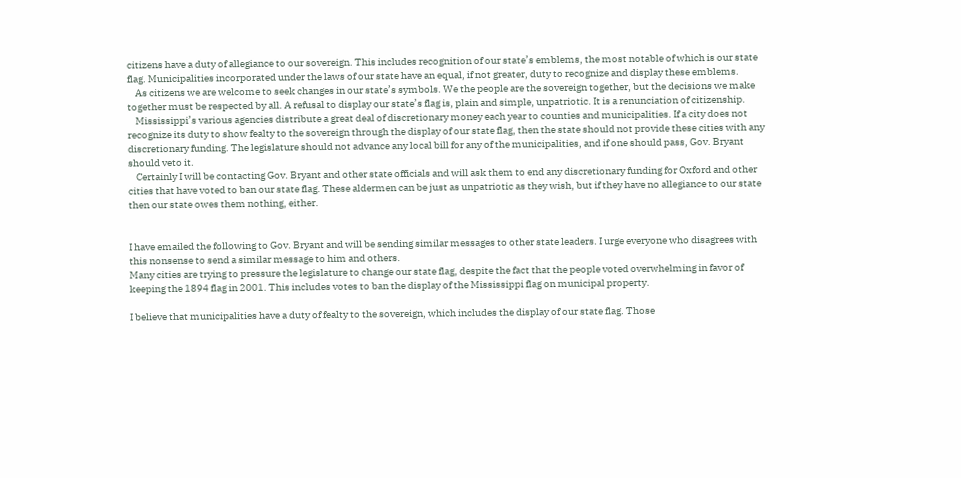citizens have a duty of allegiance to our sovereign. This includes recognition of our state’s emblems, the most notable of which is our state flag. Municipalities incorporated under the laws of our state have an equal, if not greater, duty to recognize and display these emblems.
    As citizens we are welcome to seek changes in our state’s symbols. We the people are the sovereign together, but the decisions we make together must be respected by all. A refusal to display our state’s flag is, plain and simple, unpatriotic. It is a renunciation of citizenship.
    Mississippi’s various agencies distribute a great deal of discretionary money each year to counties and municipalities. If a city does not recognize its duty to show fealty to the sovereign through the display of our state flag, then the state should not provide these cities with any discretionary funding. The legislature should not advance any local bill for any of the municipalities, and if one should pass, Gov. Bryant should veto it.
    Certainly I will be contacting Gov. Bryant and other state officials and will ask them to end any discretionary funding for Oxford and other cities that have voted to ban our state flag. These aldermen can be just as unpatriotic as they wish, but if they have no allegiance to our state then our state owes them nothing, either.


I have emailed the following to Gov. Bryant and will be sending similar messages to other state leaders. I urge everyone who disagrees with this nonsense to send a similar message to him and others.
Many cities are trying to pressure the legislature to change our state flag, despite the fact that the people voted overwhelming in favor of keeping the 1894 flag in 2001. This includes votes to ban the display of the Mississippi flag on municipal property.

I believe that municipalities have a duty of fealty to the sovereign, which includes the display of our state flag. Those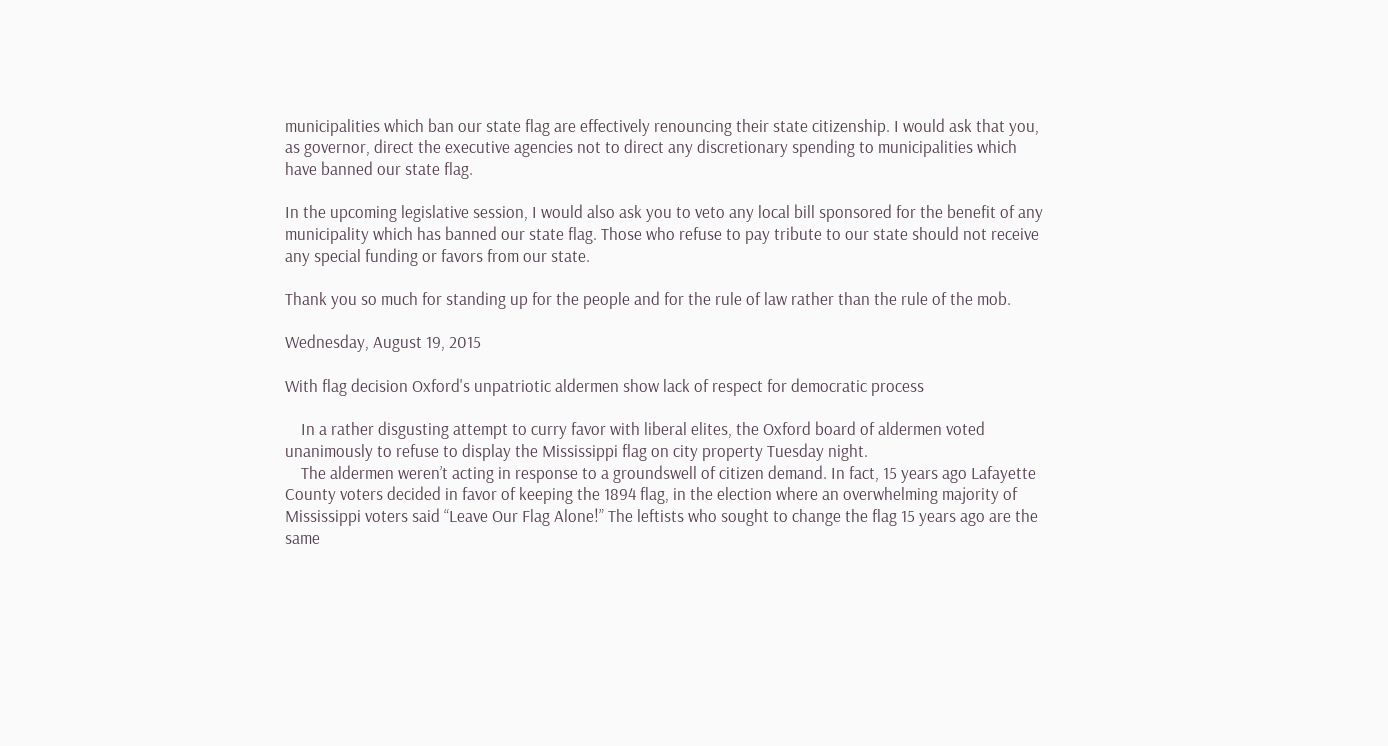municipalities which ban our state flag are effectively renouncing their state citizenship. I would ask that you, as governor, direct the executive agencies not to direct any discretionary spending to municipalities which have banned our state flag.

In the upcoming legislative session, I would also ask you to veto any local bill sponsored for the benefit of any municipality which has banned our state flag. Those who refuse to pay tribute to our state should not receive any special funding or favors from our state.

Thank you so much for standing up for the people and for the rule of law rather than the rule of the mob.

Wednesday, August 19, 2015

With flag decision Oxford's unpatriotic aldermen show lack of respect for democratic process

    In a rather disgusting attempt to curry favor with liberal elites, the Oxford board of aldermen voted unanimously to refuse to display the Mississippi flag on city property Tuesday night.
    The aldermen weren’t acting in response to a groundswell of citizen demand. In fact, 15 years ago Lafayette County voters decided in favor of keeping the 1894 flag, in the election where an overwhelming majority of Mississippi voters said “Leave Our Flag Alone!” The leftists who sought to change the flag 15 years ago are the same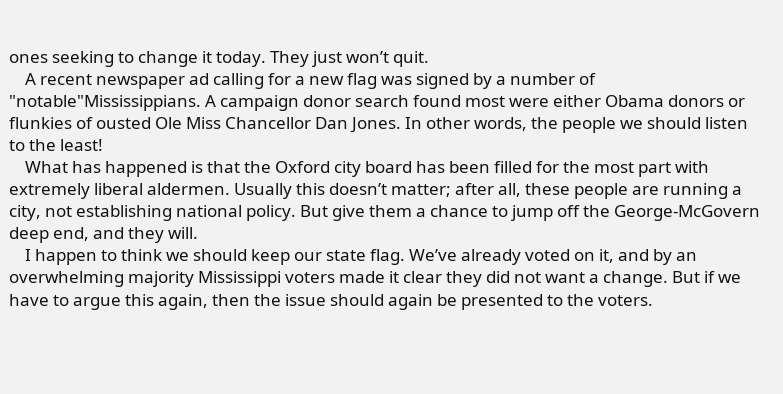ones seeking to change it today. They just won’t quit.
    A recent newspaper ad calling for a new flag was signed by a number of "notable"Mississippians. A campaign donor search found most were either Obama donors or flunkies of ousted Ole Miss Chancellor Dan Jones. In other words, the people we should listen to the least!
    What has happened is that the Oxford city board has been filled for the most part with extremely liberal aldermen. Usually this doesn’t matter; after all, these people are running a city, not establishing national policy. But give them a chance to jump off the George-McGovern deep end, and they will.
    I happen to think we should keep our state flag. We’ve already voted on it, and by an overwhelming majority Mississippi voters made it clear they did not want a change. But if we have to argue this again, then the issue should again be presented to the voters.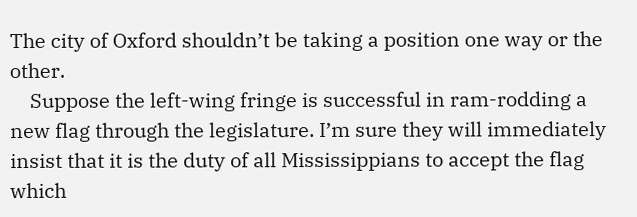The city of Oxford shouldn’t be taking a position one way or the other.
    Suppose the left-wing fringe is successful in ram-rodding a new flag through the legislature. I’m sure they will immediately insist that it is the duty of all Mississippians to accept the flag which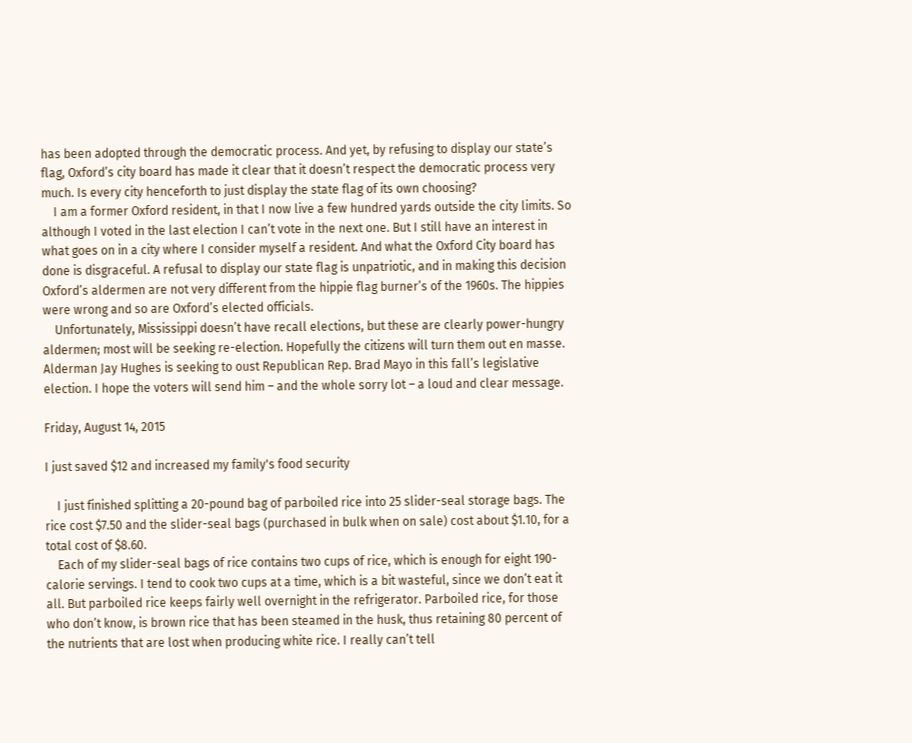has been adopted through the democratic process. And yet, by refusing to display our state’s flag, Oxford’s city board has made it clear that it doesn’t respect the democratic process very much. Is every city henceforth to just display the state flag of its own choosing?
    I am a former Oxford resident, in that I now live a few hundred yards outside the city limits. So although I voted in the last election I can’t vote in the next one. But I still have an interest in what goes on in a city where I consider myself a resident. And what the Oxford City board has done is disgraceful. A refusal to display our state flag is unpatriotic, and in making this decision Oxford’s aldermen are not very different from the hippie flag burner’s of the 1960s. The hippies were wrong and so are Oxford’s elected officials.
    Unfortunately, Mississippi doesn’t have recall elections, but these are clearly power-hungry aldermen; most will be seeking re-election. Hopefully the citizens will turn them out en masse. Alderman Jay Hughes is seeking to oust Republican Rep. Brad Mayo in this fall’s legislative election. I hope the voters will send him – and the whole sorry lot – a loud and clear message.

Friday, August 14, 2015

I just saved $12 and increased my family's food security

    I just finished splitting a 20-pound bag of parboiled rice into 25 slider-seal storage bags. The rice cost $7.50 and the slider-seal bags (purchased in bulk when on sale) cost about $1.10, for a total cost of $8.60.
    Each of my slider-seal bags of rice contains two cups of rice, which is enough for eight 190-calorie servings. I tend to cook two cups at a time, which is a bit wasteful, since we don’t eat it all. But parboiled rice keeps fairly well overnight in the refrigerator. Parboiled rice, for those who don’t know, is brown rice that has been steamed in the husk, thus retaining 80 percent of the nutrients that are lost when producing white rice. I really can’t tell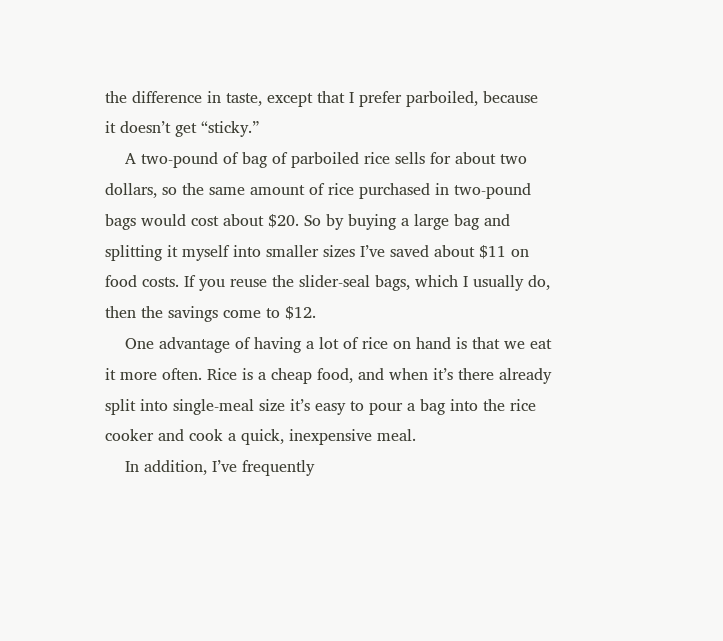the difference in taste, except that I prefer parboiled, because it doesn’t get “sticky.”
    A two-pound of bag of parboiled rice sells for about two dollars, so the same amount of rice purchased in two-pound bags would cost about $20. So by buying a large bag and splitting it myself into smaller sizes I’ve saved about $11 on food costs. If you reuse the slider-seal bags, which I usually do, then the savings come to $12.
    One advantage of having a lot of rice on hand is that we eat it more often. Rice is a cheap food, and when it’s there already split into single-meal size it’s easy to pour a bag into the rice cooker and cook a quick, inexpensive meal.
    In addition, I’ve frequently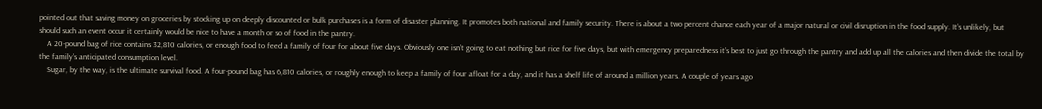pointed out that saving money on groceries by stocking up on deeply discounted or bulk purchases is a form of disaster planning. It promotes both national and family security. There is about a two percent chance each year of a major natural or civil disruption in the food supply. It’s unlikely, but should such an event occur it certainly would be nice to have a month or so of food in the pantry.
    A 20-pound bag of rice contains 32,810 calories, or enough food to feed a family of four for about five days. Obviously one isn’t going to eat nothing but rice for five days, but with emergency preparedness it’s best to just go through the pantry and add up all the calories and then divide the total by the family’s anticipated consumption level.
    Sugar, by the way, is the ultimate survival food. A four-pound bag has 6,810 calories, or roughly enough to keep a family of four afloat for a day, and it has a shelf life of around a million years. A couple of years ago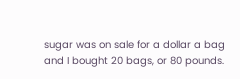sugar was on sale for a dollar a bag and I bought 20 bags, or 80 pounds.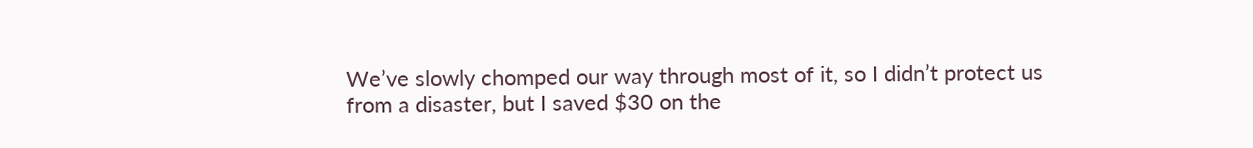We’ve slowly chomped our way through most of it, so I didn’t protect us from a disaster, but I saved $30 on the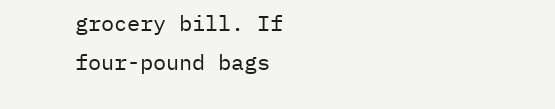grocery bill. If four-pound bags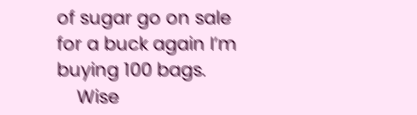of sugar go on sale for a buck again I’m buying 100 bags.
    Wise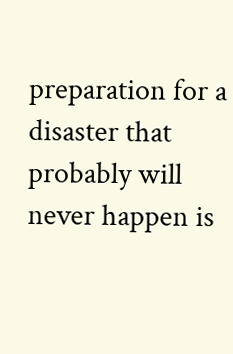preparation for a disaster that probably will never happen is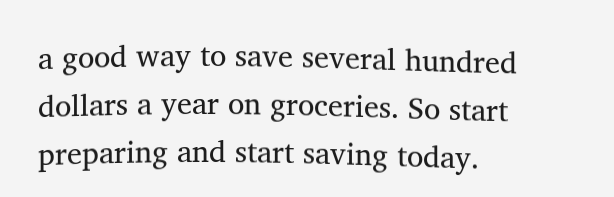a good way to save several hundred dollars a year on groceries. So start preparing and start saving today.